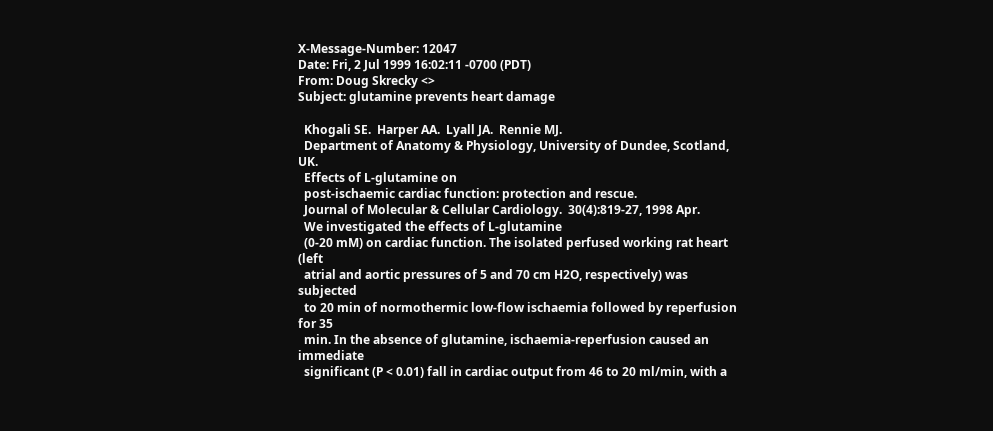X-Message-Number: 12047
Date: Fri, 2 Jul 1999 16:02:11 -0700 (PDT)
From: Doug Skrecky <>
Subject: glutamine prevents heart damage

  Khogali SE.  Harper AA.  Lyall JA.  Rennie MJ.
  Department of Anatomy & Physiology, University of Dundee, Scotland, UK.
  Effects of L-glutamine on
  post-ischaemic cardiac function: protection and rescue.
  Journal of Molecular & Cellular Cardiology.  30(4):819-27, 1998 Apr.
  We investigated the effects of L-glutamine
  (0-20 mM) on cardiac function. The isolated perfused working rat heart (left
  atrial and aortic pressures of 5 and 70 cm H2O, respectively) was subjected
  to 20 min of normothermic low-flow ischaemia followed by reperfusion for 35
  min. In the absence of glutamine, ischaemia-reperfusion caused an immediate
  significant (P < 0.01) fall in cardiac output from 46 to 20 ml/min, with a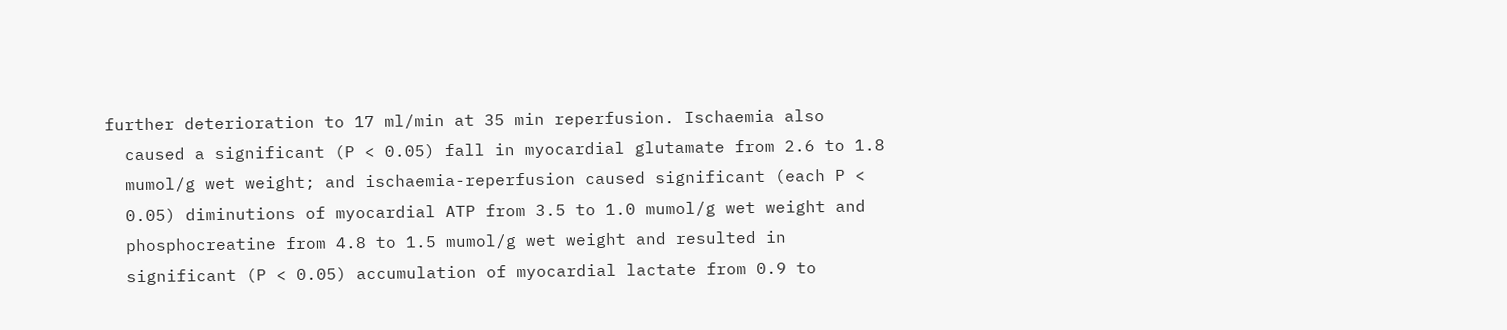further deterioration to 17 ml/min at 35 min reperfusion. Ischaemia also
  caused a significant (P < 0.05) fall in myocardial glutamate from 2.6 to 1.8
  mumol/g wet weight; and ischaemia-reperfusion caused significant (each P <
  0.05) diminutions of myocardial ATP from 3.5 to 1.0 mumol/g wet weight and
  phosphocreatine from 4.8 to 1.5 mumol/g wet weight and resulted in
  significant (P < 0.05) accumulation of myocardial lactate from 0.9 to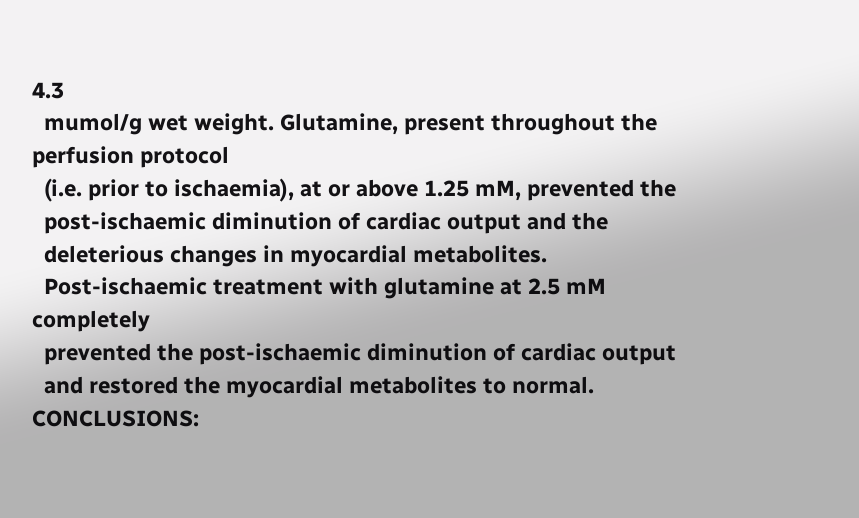4.3
  mumol/g wet weight. Glutamine, present throughout the perfusion protocol
  (i.e. prior to ischaemia), at or above 1.25 mM, prevented the
  post-ischaemic diminution of cardiac output and the
  deleterious changes in myocardial metabolites.
  Post-ischaemic treatment with glutamine at 2.5 mM completely
  prevented the post-ischaemic diminution of cardiac output
  and restored the myocardial metabolites to normal. CONCLUSIONS: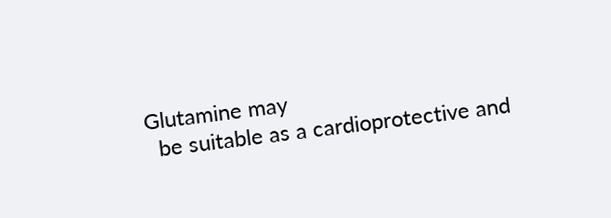Glutamine may
  be suitable as a cardioprotective and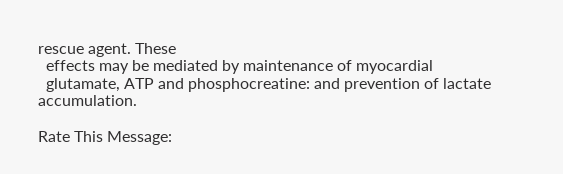rescue agent. These
  effects may be mediated by maintenance of myocardial
  glutamate, ATP and phosphocreatine: and prevention of lactate accumulation.

Rate This Message: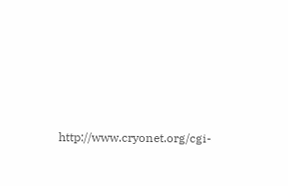http://www.cryonet.org/cgi-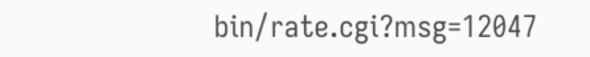bin/rate.cgi?msg=12047